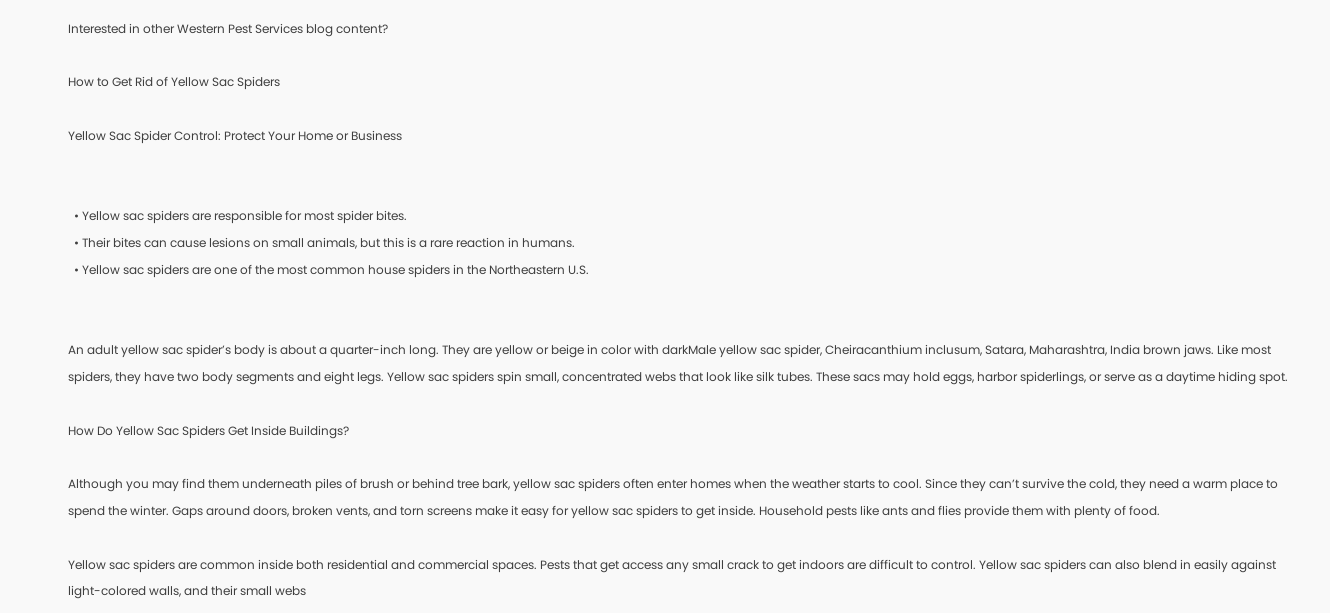Interested in other Western Pest Services blog content?

How to Get Rid of Yellow Sac Spiders

Yellow Sac Spider Control: Protect Your Home or Business


  • Yellow sac spiders are responsible for most spider bites.
  • Their bites can cause lesions on small animals, but this is a rare reaction in humans.
  • Yellow sac spiders are one of the most common house spiders in the Northeastern U.S.


An adult yellow sac spider’s body is about a quarter-inch long. They are yellow or beige in color with darkMale yellow sac spider, Cheiracanthium inclusum, Satara, Maharashtra, India brown jaws. Like most spiders, they have two body segments and eight legs. Yellow sac spiders spin small, concentrated webs that look like silk tubes. These sacs may hold eggs, harbor spiderlings, or serve as a daytime hiding spot.

How Do Yellow Sac Spiders Get Inside Buildings?

Although you may find them underneath piles of brush or behind tree bark, yellow sac spiders often enter homes when the weather starts to cool. Since they can’t survive the cold, they need a warm place to spend the winter. Gaps around doors, broken vents, and torn screens make it easy for yellow sac spiders to get inside. Household pests like ants and flies provide them with plenty of food.

Yellow sac spiders are common inside both residential and commercial spaces. Pests that get access any small crack to get indoors are difficult to control. Yellow sac spiders can also blend in easily against light-colored walls, and their small webs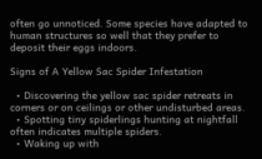often go unnoticed. Some species have adapted to human structures so well that they prefer to deposit their eggs indoors.

Signs of A Yellow Sac Spider Infestation

  • Discovering the yellow sac spider retreats in corners or on ceilings or other undisturbed areas.
  • Spotting tiny spiderlings hunting at nightfall often indicates multiple spiders.
  • Waking up with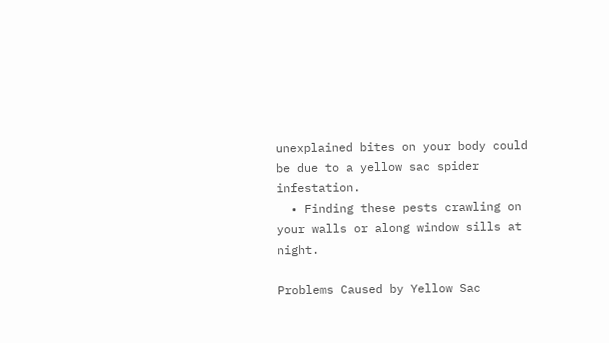unexplained bites on your body could be due to a yellow sac spider infestation.
  • Finding these pests crawling on your walls or along window sills at night.

Problems Caused by Yellow Sac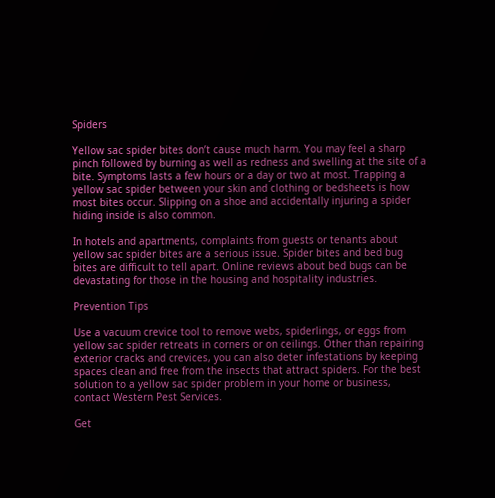Spiders

Yellow sac spider bites don’t cause much harm. You may feel a sharp pinch followed by burning as well as redness and swelling at the site of a bite. Symptoms lasts a few hours or a day or two at most. Trapping a yellow sac spider between your skin and clothing or bedsheets is how most bites occur. Slipping on a shoe and accidentally injuring a spider hiding inside is also common.

In hotels and apartments, complaints from guests or tenants about yellow sac spider bites are a serious issue. Spider bites and bed bug bites are difficult to tell apart. Online reviews about bed bugs can be devastating for those in the housing and hospitality industries.

Prevention Tips

Use a vacuum crevice tool to remove webs, spiderlings, or eggs from yellow sac spider retreats in corners or on ceilings. Other than repairing exterior cracks and crevices, you can also deter infestations by keeping spaces clean and free from the insects that attract spiders. For the best solution to a yellow sac spider problem in your home or business, contact Western Pest Services.

Get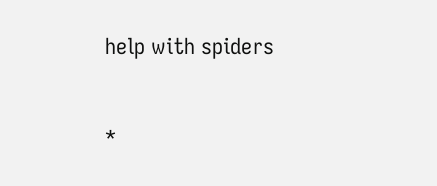help with spiders

*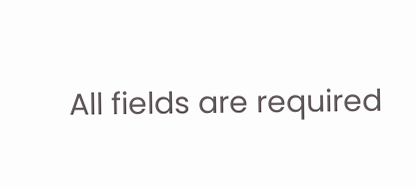All fields are required